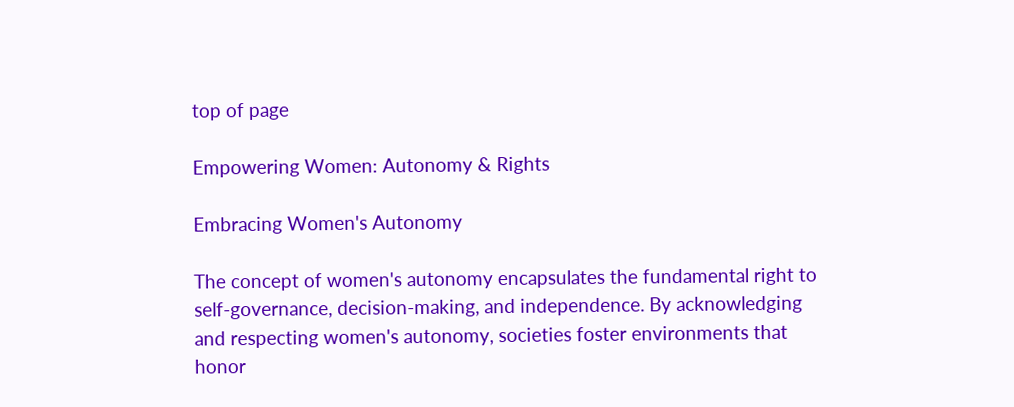top of page

Empowering Women: Autonomy & Rights

Embracing Women's Autonomy

The concept of women's autonomy encapsulates the fundamental right to self-governance, decision-making, and independence. By acknowledging and respecting women's autonomy, societies foster environments that honor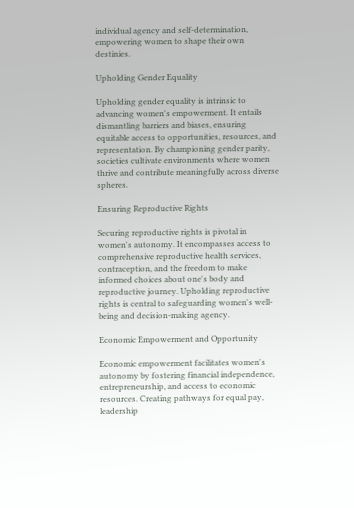individual agency and self-determination, empowering women to shape their own destinies.

Upholding Gender Equality

Upholding gender equality is intrinsic to advancing women's empowerment. It entails dismantling barriers and biases, ensuring equitable access to opportunities, resources, and representation. By championing gender parity, societies cultivate environments where women thrive and contribute meaningfully across diverse spheres.

Ensuring Reproductive Rights

Securing reproductive rights is pivotal in women's autonomy. It encompasses access to comprehensive reproductive health services, contraception, and the freedom to make informed choices about one's body and reproductive journey. Upholding reproductive rights is central to safeguarding women's well-being and decision-making agency.

Economic Empowerment and Opportunity

Economic empowerment facilitates women's autonomy by fostering financial independence, entrepreneurship, and access to economic resources. Creating pathways for equal pay, leadership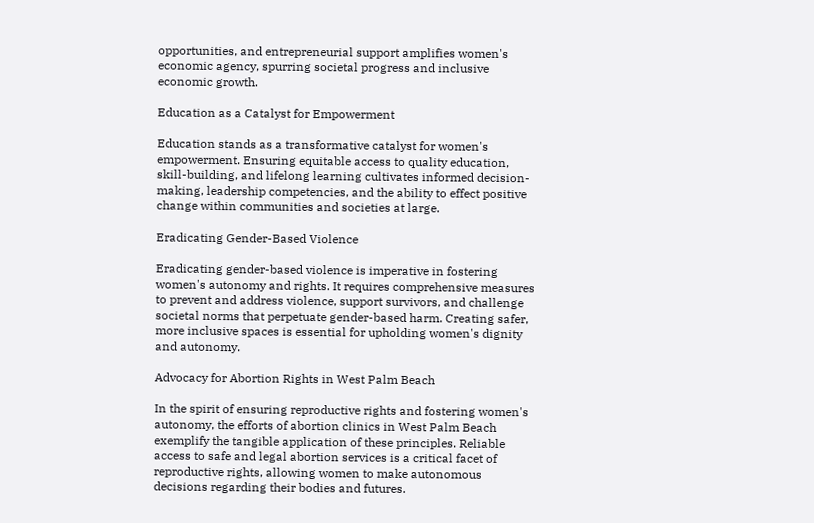opportunities, and entrepreneurial support amplifies women's economic agency, spurring societal progress and inclusive economic growth.

Education as a Catalyst for Empowerment

Education stands as a transformative catalyst for women's empowerment. Ensuring equitable access to quality education, skill-building, and lifelong learning cultivates informed decision-making, leadership competencies, and the ability to effect positive change within communities and societies at large.

Eradicating Gender-Based Violence

Eradicating gender-based violence is imperative in fostering women's autonomy and rights. It requires comprehensive measures to prevent and address violence, support survivors, and challenge societal norms that perpetuate gender-based harm. Creating safer, more inclusive spaces is essential for upholding women's dignity and autonomy.

Advocacy for Abortion Rights in West Palm Beach

In the spirit of ensuring reproductive rights and fostering women's autonomy, the efforts of abortion clinics in West Palm Beach exemplify the tangible application of these principles. Reliable access to safe and legal abortion services is a critical facet of reproductive rights, allowing women to make autonomous decisions regarding their bodies and futures.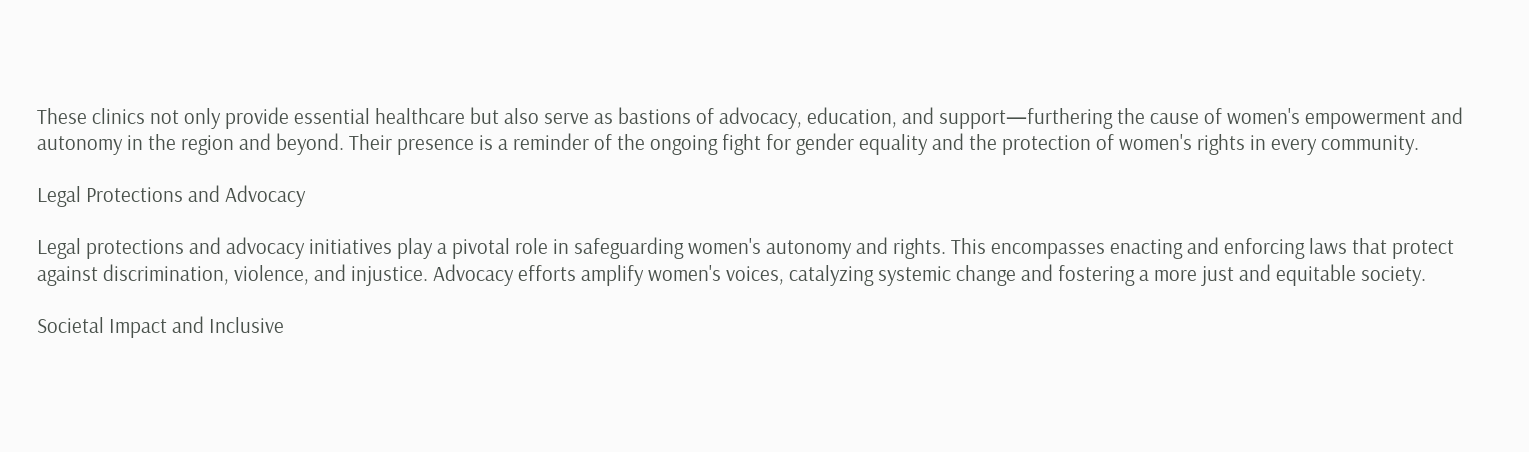These clinics not only provide essential healthcare but also serve as bastions of advocacy, education, and support—furthering the cause of women's empowerment and autonomy in the region and beyond. Their presence is a reminder of the ongoing fight for gender equality and the protection of women's rights in every community.

Legal Protections and Advocacy

Legal protections and advocacy initiatives play a pivotal role in safeguarding women's autonomy and rights. This encompasses enacting and enforcing laws that protect against discrimination, violence, and injustice. Advocacy efforts amplify women's voices, catalyzing systemic change and fostering a more just and equitable society.

Societal Impact and Inclusive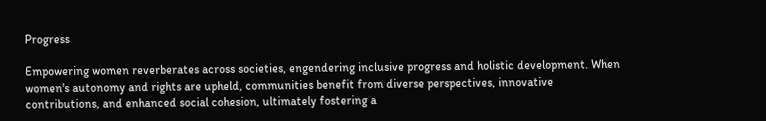Progress

Empowering women reverberates across societies, engendering inclusive progress and holistic development. When women's autonomy and rights are upheld, communities benefit from diverse perspectives, innovative contributions, and enhanced social cohesion, ultimately fostering a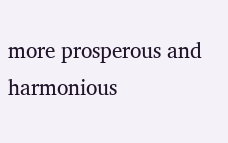more prosperous and harmonious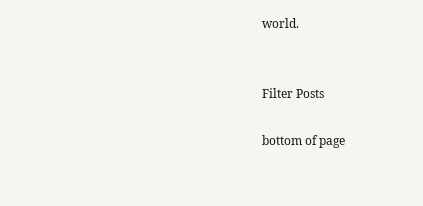world.


Filter Posts

bottom of page